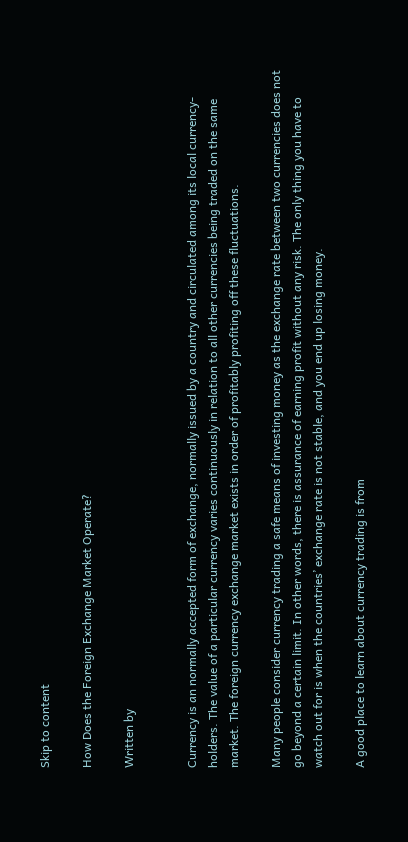Skip to content

How Does the Foreign Exchange Market Operate?

Written by


Currency is an normally accepted form of exchange, normally issued by a country and circulated among its local currency-holders. The value of a particular currency varies continuously in relation to all other currencies being traded on the same market. The foreign currency exchange market exists in order of profitably profiting off these fluctuations.

Many people consider currency trading a safe means of investing money as the exchange rate between two currencies does not go beyond a certain limit. In other words, there is assurance of earning profit without any risk. The only thing you have to watch out for is when the countries’ exchange rate is not stable, and you end up losing money.

A good place to learn about currency trading is from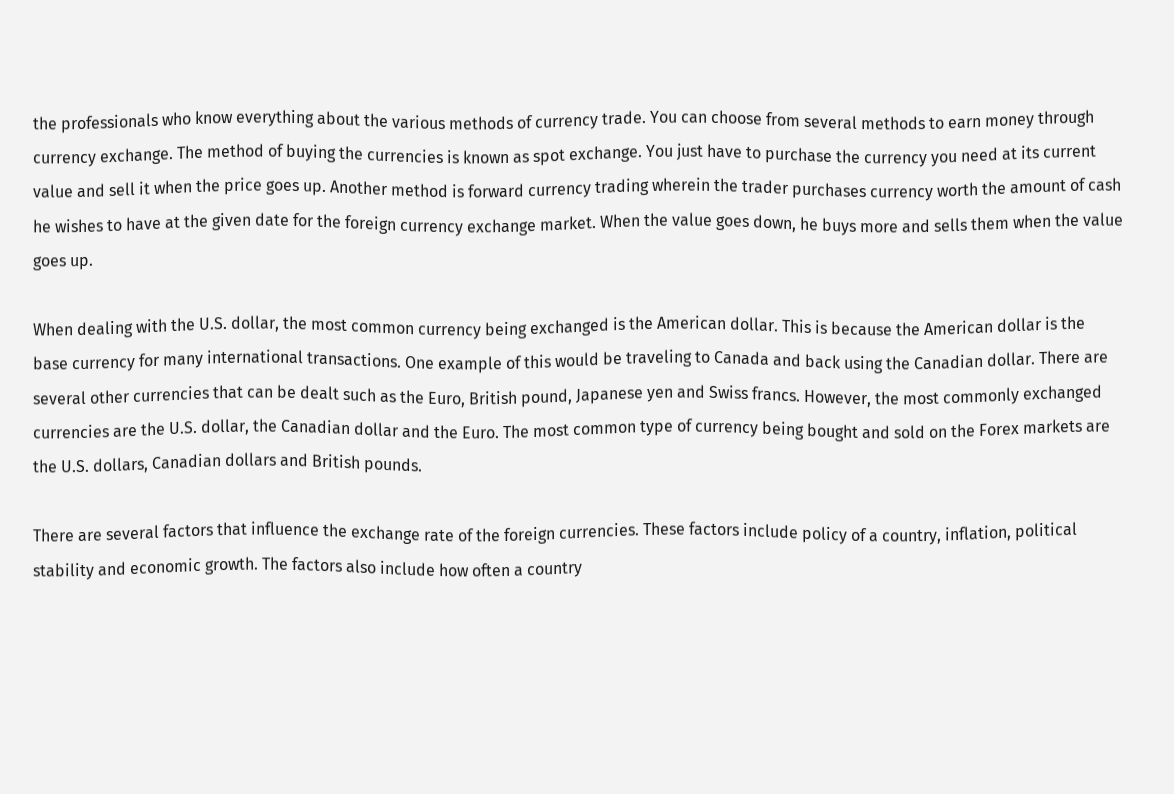the professionals who know everything about the various methods of currency trade. You can choose from several methods to earn money through currency exchange. The method of buying the currencies is known as spot exchange. You just have to purchase the currency you need at its current value and sell it when the price goes up. Another method is forward currency trading wherein the trader purchases currency worth the amount of cash he wishes to have at the given date for the foreign currency exchange market. When the value goes down, he buys more and sells them when the value goes up.

When dealing with the U.S. dollar, the most common currency being exchanged is the American dollar. This is because the American dollar is the base currency for many international transactions. One example of this would be traveling to Canada and back using the Canadian dollar. There are several other currencies that can be dealt such as the Euro, British pound, Japanese yen and Swiss francs. However, the most commonly exchanged currencies are the U.S. dollar, the Canadian dollar and the Euro. The most common type of currency being bought and sold on the Forex markets are the U.S. dollars, Canadian dollars and British pounds.

There are several factors that influence the exchange rate of the foreign currencies. These factors include policy of a country, inflation, political stability and economic growth. The factors also include how often a country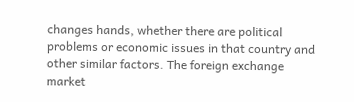changes hands, whether there are political problems or economic issues in that country and other similar factors. The foreign exchange market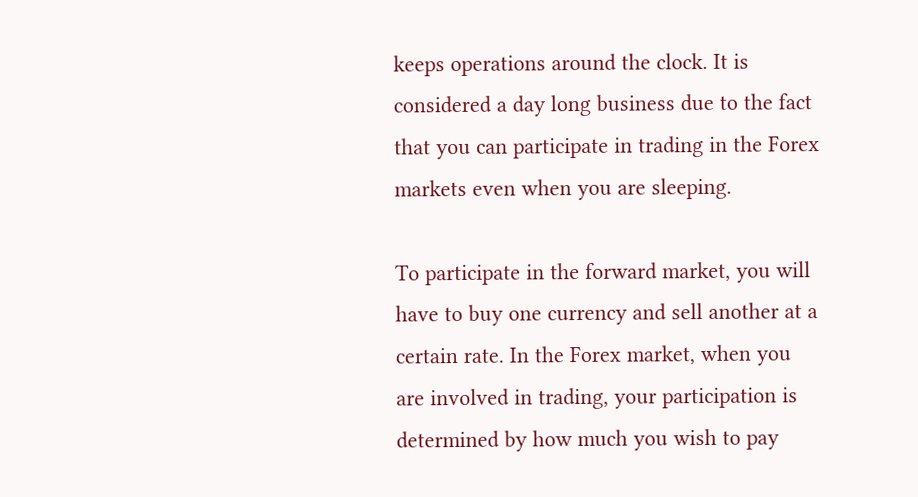keeps operations around the clock. It is considered a day long business due to the fact that you can participate in trading in the Forex markets even when you are sleeping.

To participate in the forward market, you will have to buy one currency and sell another at a certain rate. In the Forex market, when you are involved in trading, your participation is determined by how much you wish to pay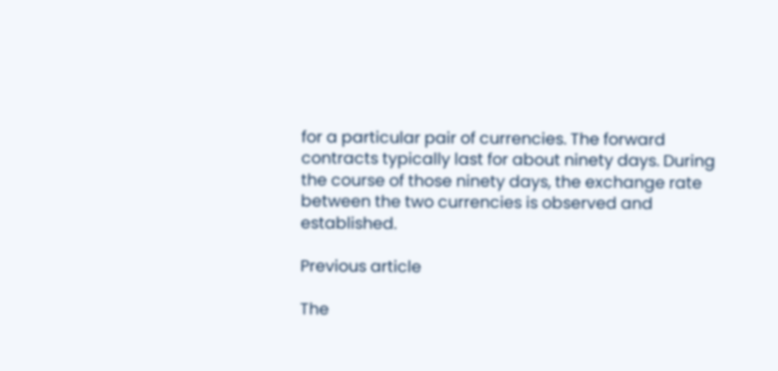for a particular pair of currencies. The forward contracts typically last for about ninety days. During the course of those ninety days, the exchange rate between the two currencies is observed and established.

Previous article

The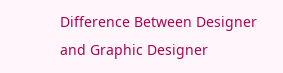Difference Between Designer and Graphic Designer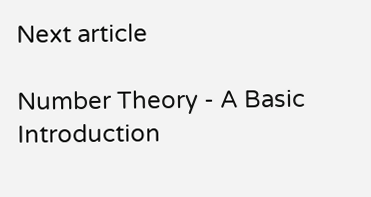Next article

Number Theory - A Basic Introduction